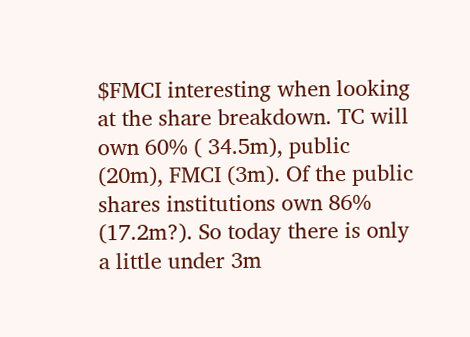$FMCI interesting when looking at the share breakdown. TC will own 60% ( 34.5m), public (20m), FMCI (3m). Of the public shares institutions own 86% (17.2m?). So today there is only a little under 3m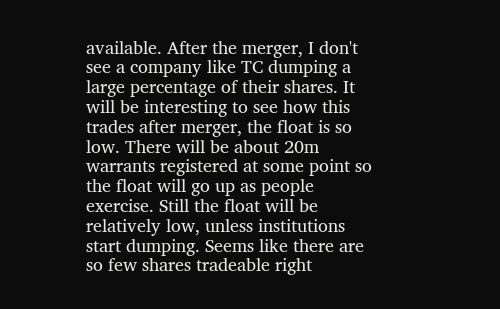available. After the merger, I don't see a company like TC dumping a large percentage of their shares. It will be interesting to see how this trades after merger, the float is so low. There will be about 20m warrants registered at some point so the float will go up as people exercise. Still the float will be relatively low, unless institutions start dumping. Seems like there are so few shares tradeable right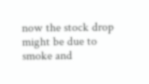now the stock drop might be due to smoke and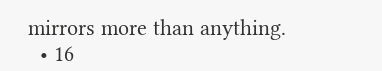mirrors more than anything.
  • 16